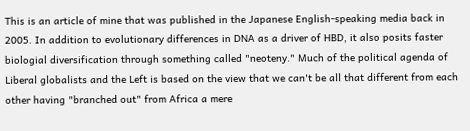This is an article of mine that was published in the Japanese English-speaking media back in 2005. In addition to evolutionary differences in DNA as a driver of HBD, it also posits faster biologial diversification through something called "neoteny." Much of the political agenda of Liberal globalists and the Left is based on the view that we can't be all that different from each other having "branched out" from Africa a mere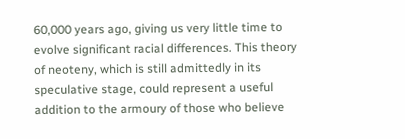60,000 years ago, giving us very little time to evolve significant racial differences. This theory of neoteny, which is still admittedly in its speculative stage, could represent a useful addition to the armoury of those who believe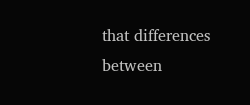that differences between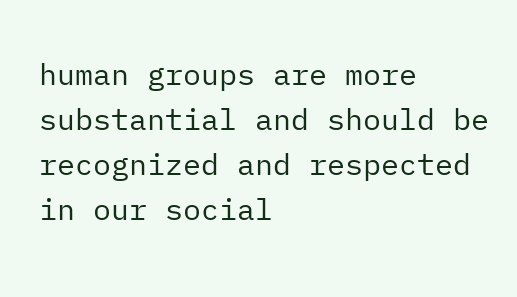human groups are more substantial and should be recognized and respected in our social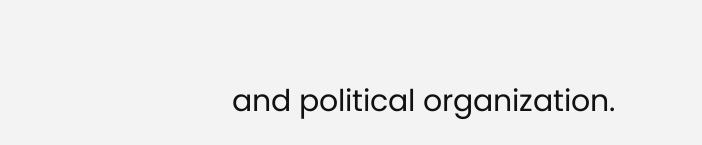and political organization.